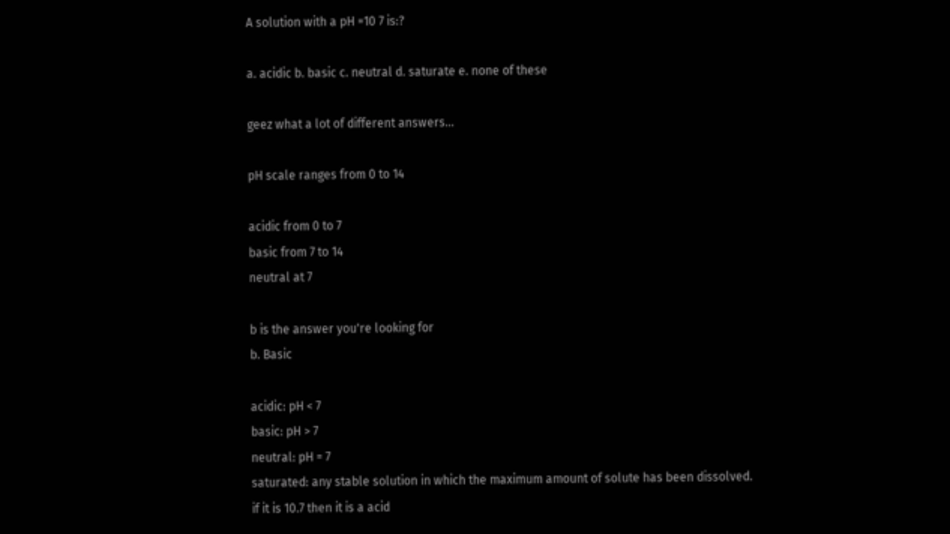A solution with a pH =10 7 is:?

a. acidic b. basic c. neutral d. saturate e. none of these

geez what a lot of different answers...

pH scale ranges from 0 to 14

acidic from 0 to 7
basic from 7 to 14
neutral at 7

b is the answer you're looking for
b. Basic

acidic: pH < 7
basic: pH > 7
neutral: pH = 7
saturated: any stable solution in which the maximum amount of solute has been dissolved.
if it is 10.7 then it is a acid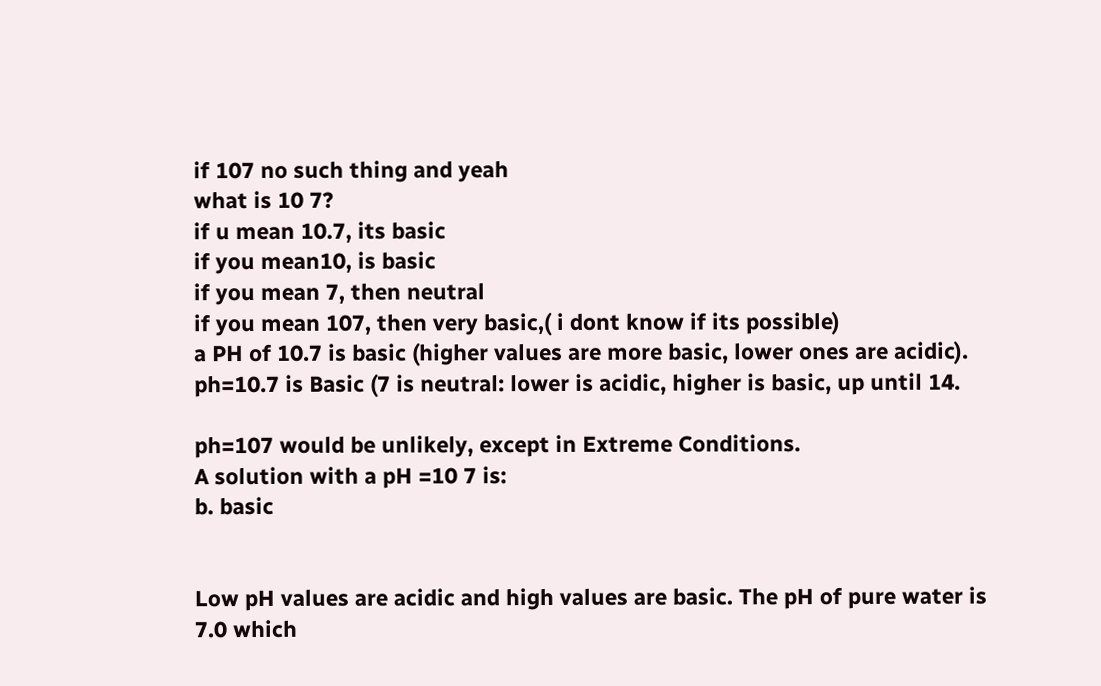if 107 no such thing and yeah
what is 10 7?
if u mean 10.7, its basic
if you mean10, is basic
if you mean 7, then neutral
if you mean 107, then very basic,( i dont know if its possible)
a PH of 10.7 is basic (higher values are more basic, lower ones are acidic).
ph=10.7 is Basic (7 is neutral: lower is acidic, higher is basic, up until 14.

ph=107 would be unlikely, except in Extreme Conditions.
A solution with a pH =10 7 is:
b. basic


Low pH values are acidic and high values are basic. The pH of pure water is 7.0 which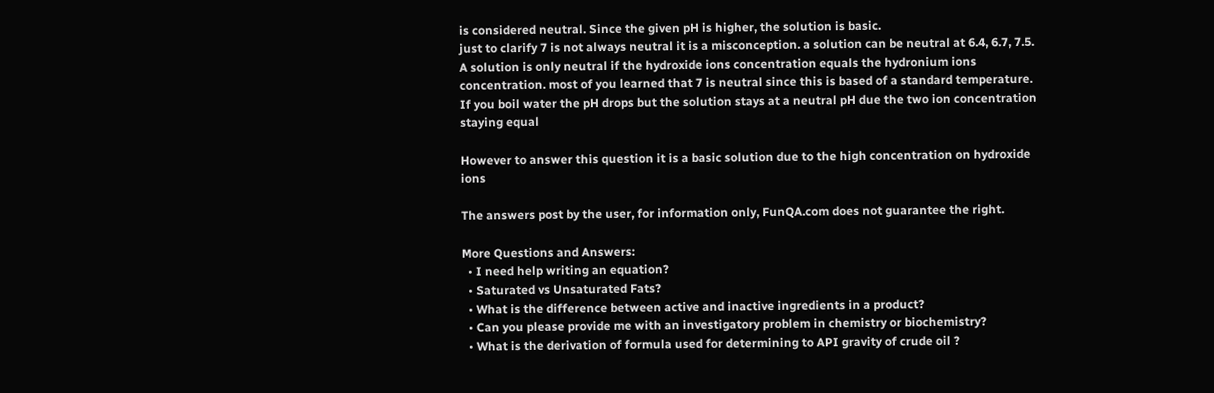is considered neutral. Since the given pH is higher, the solution is basic.
just to clarify 7 is not always neutral it is a misconception. a solution can be neutral at 6.4, 6.7, 7.5. A solution is only neutral if the hydroxide ions concentration equals the hydronium ions concentration. most of you learned that 7 is neutral since this is based of a standard temperature. If you boil water the pH drops but the solution stays at a neutral pH due the two ion concentration staying equal

However to answer this question it is a basic solution due to the high concentration on hydroxide ions

The answers post by the user, for information only, FunQA.com does not guarantee the right.

More Questions and Answers:
  • I need help writing an equation?
  • Saturated vs Unsaturated Fats?
  • What is the difference between active and inactive ingredients in a product?
  • Can you please provide me with an investigatory problem in chemistry or biochemistry?
  • What is the derivation of formula used for determining to API gravity of crude oil ?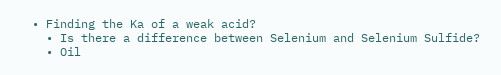• Finding the Ka of a weak acid?
  • Is there a difference between Selenium and Selenium Sulfide?
  • Oil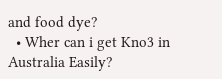and food dye?
  • Wher can i get Kno3 in Australia Easily?